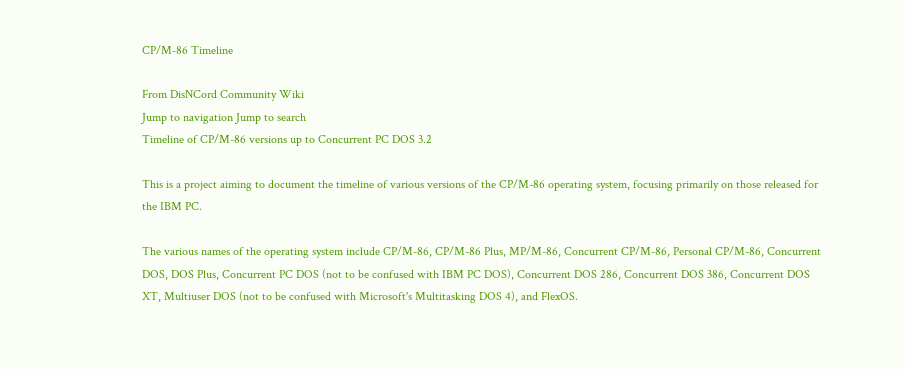CP/M-86 Timeline

From DisNCord Community Wiki
Jump to navigation Jump to search
Timeline of CP/M-86 versions up to Concurrent PC DOS 3.2

This is a project aiming to document the timeline of various versions of the CP/M-86 operating system, focusing primarily on those released for the IBM PC.

The various names of the operating system include CP/M-86, CP/M-86 Plus, MP/M-86, Concurrent CP/M-86, Personal CP/M-86, Concurrent DOS, DOS Plus, Concurrent PC DOS (not to be confused with IBM PC DOS), Concurrent DOS 286, Concurrent DOS 386, Concurrent DOS XT, Multiuser DOS (not to be confused with Microsoft's Multitasking DOS 4), and FlexOS.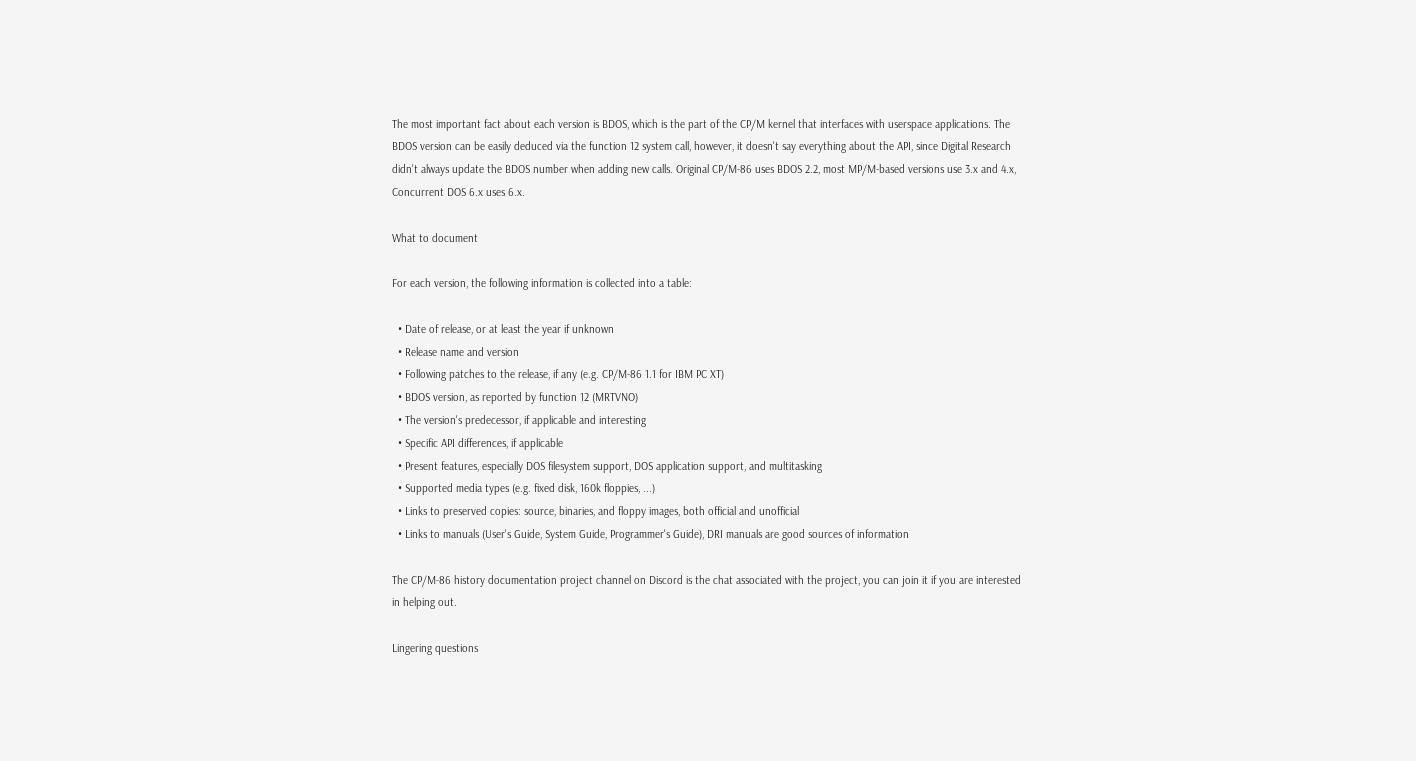The most important fact about each version is BDOS, which is the part of the CP/M kernel that interfaces with userspace applications. The BDOS version can be easily deduced via the function 12 system call, however, it doesn't say everything about the API, since Digital Research didn't always update the BDOS number when adding new calls. Original CP/M-86 uses BDOS 2.2, most MP/M-based versions use 3.x and 4.x, Concurrent DOS 6.x uses 6.x.

What to document

For each version, the following information is collected into a table:

  • Date of release, or at least the year if unknown
  • Release name and version
  • Following patches to the release, if any (e.g. CP/M-86 1.1 for IBM PC XT)
  • BDOS version, as reported by function 12 (MRTVNO)
  • The version's predecessor, if applicable and interesting
  • Specific API differences, if applicable
  • Present features, especially DOS filesystem support, DOS application support, and multitasking
  • Supported media types (e.g. fixed disk, 160k floppies, ...)
  • Links to preserved copies: source, binaries, and floppy images, both official and unofficial
  • Links to manuals (User's Guide, System Guide, Programmer's Guide), DRI manuals are good sources of information

The CP/M-86 history documentation project channel on Discord is the chat associated with the project, you can join it if you are interested in helping out.

Lingering questions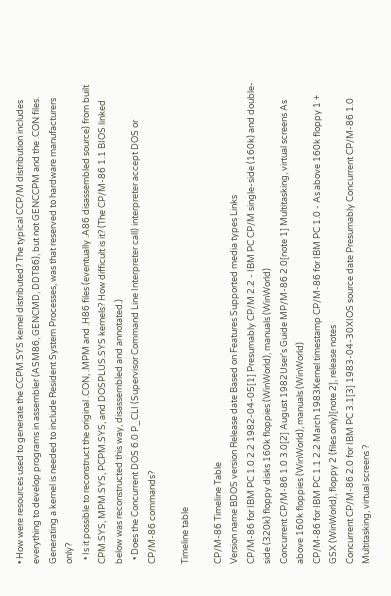• How were resources used to generate the CCPM.SYS kernel distributed? The typical CCP/M distribution includes everything to develop programs in assembler (ASM86, GENCMD, DDT86), but not GENCCPM and the .CON files. Generating a kernel is needed to include Resident System Processes, was that reserved to hardware manufacturers only?
  • Is it possible to reconstruct the original .CON, .MPM and .H86 files (eventually .A86 disassembled source) from built CPM.SYS, MPM.SYS, PCPM.SYS, and DOSPLUS.SYS kernels? How difficult is it? (The CP/M-86 1.1 BIOS linked below was reconstructed this way, disassembled and annotated.)
  • Does the Concurrent DOS 6.0 P_CLI (Supervisor Command Line Interpreter call) interpreter accept DOS or CP/M-86 commands?

Timeline table

CP/M-86 Timeline Table
Version name BDOS version Release date Based on Features Supported media types Links
CP/M-86 for IBM PC 1.0 2.2 1982-04-05[1] Presumably CP/M 2.2 - IBM PC CP/M single-side (160k) and double-side (320k) floppy disks 160k floppies (WinWorld), manuals (WinWorld)
Concurrent CP/M-86 1.0 3.0[2] August 1982User's Guide MP/M-86 2.0[note 1] Multitasking, virtual screens As above 160k floppies (WinWorld), manuals (WinWorld)
CP/M-86 for IBM PC 1.1 2.2 March 1983Kernel timestamp CP/M-86 for IBM PC 1.0 - As above 160k floppy 1 + GSX (WinWorld), floppy 2 (files only)[note 2], release notes
Concurrent CP/M-86 2.0 for IBM PC 3.1[3] 1983-04-30XIOS source date Presumably Concurrent CP/M-86 1.0 Multitasking, virtual screens ?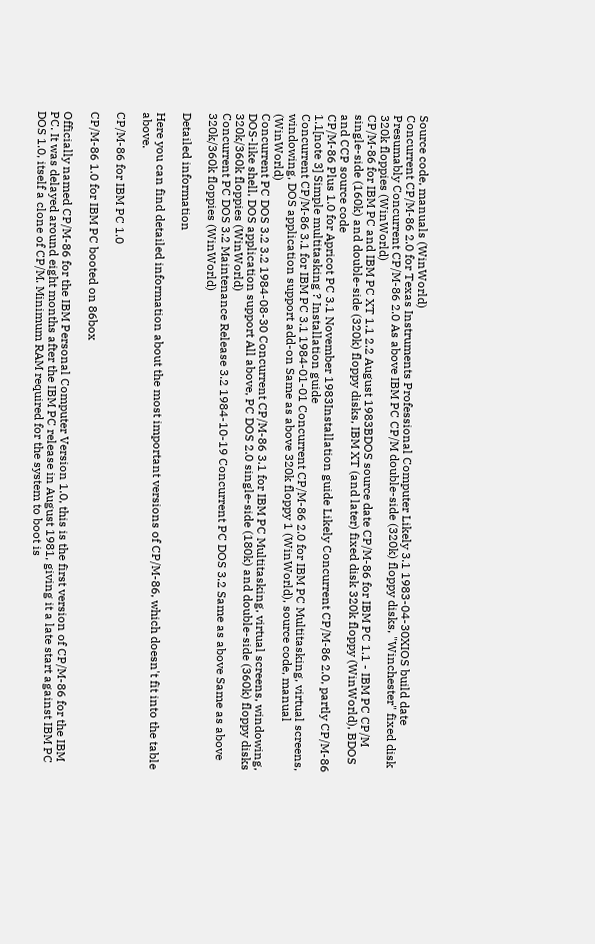Source code, manuals (WinWorld)
Concurrent CP/M-86 2.0 for Texas Instruments Professional Computer Likely 3.1 1983-04-30XIOS build date Presumably Concurrent CP/M-86 2.0 As above IBM PC CP/M double-side (320k) floppy disks, "Winchester" fixed disk 320k floppies (WinWorld)
CP/M-86 for IBM PC and IBM PC XT 1.1 2.2 August 1983BDOS source date CP/M-86 for IBM PC 1.1 - IBM PC CP/M single-side (160k) and double-side (320k) floppy disks, IBM XT (and later) fixed disk 320k floppy (WinWorld), BDOS and CCP source code
CP/M-86 Plus 1.0 for Apricot PC 3.1 November 1983Installation guide Likely Concurrent CP/M-86 2.0, partly CP/M-86 1.1[note 3] Simple multitasking ? Installation guide
Concurrent CP/M-86 3.1 for IBM PC 3.1 1984-01-01 Concurrent CP/M-86 2.0 for IBM PC Multitasking, virtual screens, windowing, DOS application support add-on Same as above 320k floppy 1 (WinWorld), source code, manual (WinWorld)
Concurrent PC DOS 3.2 3.2 1984-08-30 Concurrent CP/M-86 3.1 for IBM PC Multitasking, virtual screens, windowing, DOS-like shell, DOS application support All above, PC DOS 2.0 single-side (180k) and double-side (360k) floppy disks 320k/360k floppies (WinWorld)
Concurrent PC DOS 3.2 Maintenance Release 3.2 1984-10-19 Concurrent PC DOS 3.2 Same as above Same as above 320k/360k floppies (WinWorld)

Detailed information

Here you can find detailed information about the most important versions of CP/M-86, which doesn't fit into the table above.

CP/M-86 for IBM PC 1.0

CP/M-86 1.0 for IBM PC booted on 86box

Officially named CP/M-86 for the IBM Personal Computer Version 1.0, this is the first version of CP/M-86 for the IBM PC. It was delayed around eight months after the IBM PC release in August 1981, giving it a late start against IBM PC DOS 1.0, itself a clone of CP/M. Minimum RAM required for the system to boot is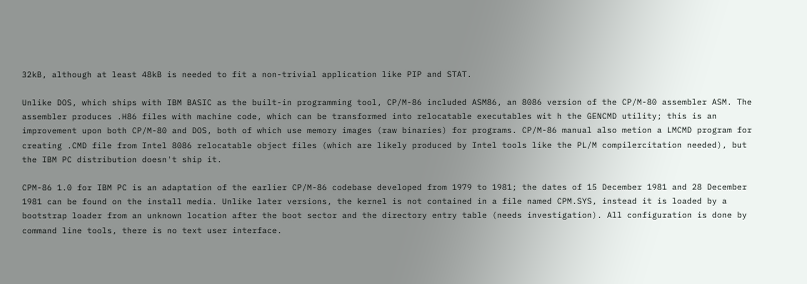32kB, although at least 48kB is needed to fit a non-trivial application like PIP and STAT.

Unlike DOS, which ships with IBM BASIC as the built-in programming tool, CP/M-86 included ASM86, an 8086 version of the CP/M-80 assembler ASM. The assembler produces .H86 files with machine code, which can be transformed into relocatable executables wit h the GENCMD utility; this is an improvement upon both CP/M-80 and DOS, both of which use memory images (raw binaries) for programs. CP/M-86 manual also metion a LMCMD program for creating .CMD file from Intel 8086 relocatable object files (which are likely produced by Intel tools like the PL/M compilercitation needed), but the IBM PC distribution doesn't ship it.

CPM-86 1.0 for IBM PC is an adaptation of the earlier CP/M-86 codebase developed from 1979 to 1981; the dates of 15 December 1981 and 28 December 1981 can be found on the install media. Unlike later versions, the kernel is not contained in a file named CPM.SYS, instead it is loaded by a bootstrap loader from an unknown location after the boot sector and the directory entry table (needs investigation). All configuration is done by command line tools, there is no text user interface.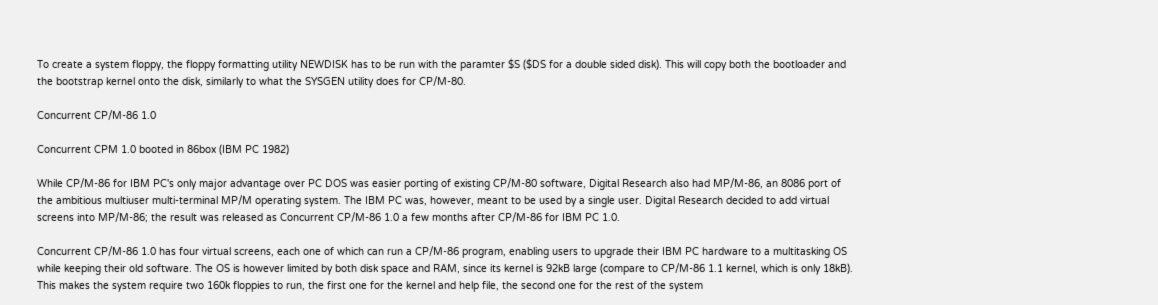To create a system floppy, the floppy formatting utility NEWDISK has to be run with the paramter $S ($DS for a double sided disk). This will copy both the bootloader and the bootstrap kernel onto the disk, similarly to what the SYSGEN utility does for CP/M-80.

Concurrent CP/M-86 1.0

Concurrent CPM 1.0 booted in 86box (IBM PC 1982)

While CP/M-86 for IBM PC's only major advantage over PC DOS was easier porting of existing CP/M-80 software, Digital Research also had MP/M-86, an 8086 port of the ambitious multiuser multi-terminal MP/M operating system. The IBM PC was, however, meant to be used by a single user. Digital Research decided to add virtual screens into MP/M-86; the result was released as Concurrent CP/M-86 1.0 a few months after CP/M-86 for IBM PC 1.0.

Concurrent CP/M-86 1.0 has four virtual screens, each one of which can run a CP/M-86 program, enabling users to upgrade their IBM PC hardware to a multitasking OS while keeping their old software. The OS is however limited by both disk space and RAM, since its kernel is 92kB large (compare to CP/M-86 1.1 kernel, which is only 18kB). This makes the system require two 160k floppies to run, the first one for the kernel and help file, the second one for the rest of the system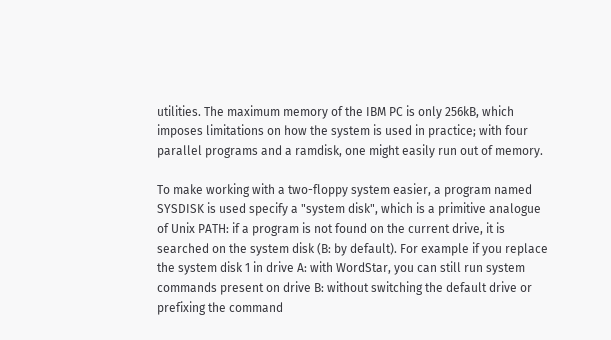utilities. The maximum memory of the IBM PC is only 256kB, which imposes limitations on how the system is used in practice; with four parallel programs and a ramdisk, one might easily run out of memory.

To make working with a two-floppy system easier, a program named SYSDISK is used specify a "system disk", which is a primitive analogue of Unix PATH: if a program is not found on the current drive, it is searched on the system disk (B: by default). For example if you replace the system disk 1 in drive A: with WordStar, you can still run system commands present on drive B: without switching the default drive or prefixing the command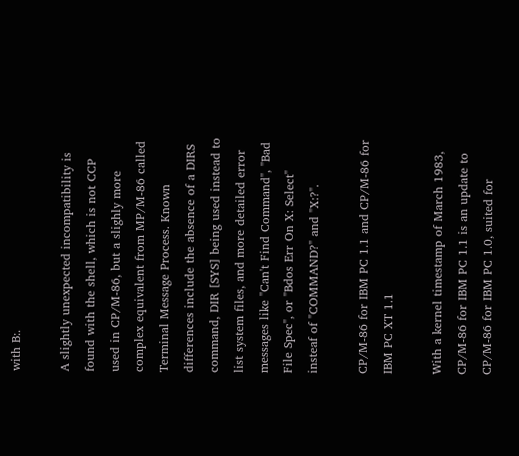with B:.

A slightly unexpected incompatibility is found with the shell, which is not CCP used in CP/M-86, but a slighly more complex equivalent from MP/M-86 called Terminal Message Process. Known differences include the absence of a DIRS command, DIR [SYS] being used instead to list system files, and more detailed error messages like "Can't Find Command", "Bad File Spec", or "Bdos Err On X: Select" insteaf of "COMMAND?" and "X:?".

CP/M-86 for IBM PC 1.1 and CP/M-86 for IBM PC XT 1.1

With a kernel timestamp of March 1983, CP/M-86 for IBM PC 1.1 is an update to CP/M-86 for IBM PC 1.0, suited for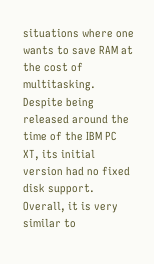situations where one wants to save RAM at the cost of multitasking. Despite being released around the time of the IBM PC XT, its initial version had no fixed disk support. Overall, it is very similar to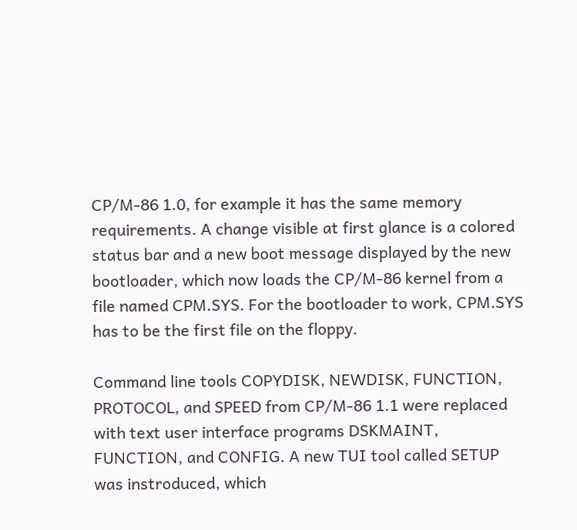CP/M-86 1.0, for example it has the same memory requirements. A change visible at first glance is a colored status bar and a new boot message displayed by the new bootloader, which now loads the CP/M-86 kernel from a file named CPM.SYS. For the bootloader to work, CPM.SYS has to be the first file on the floppy.

Command line tools COPYDISK, NEWDISK, FUNCTION, PROTOCOL, and SPEED from CP/M-86 1.1 were replaced with text user interface programs DSKMAINT, FUNCTION, and CONFIG. A new TUI tool called SETUP was instroduced, which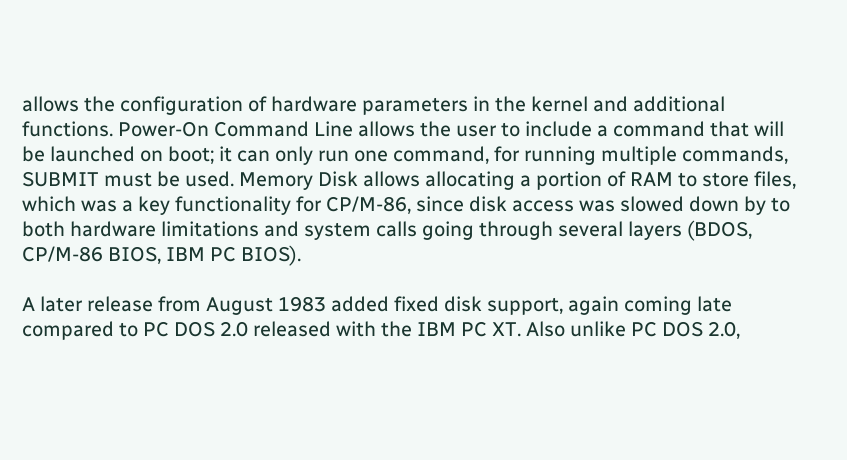allows the configuration of hardware parameters in the kernel and additional functions. Power-On Command Line allows the user to include a command that will be launched on boot; it can only run one command, for running multiple commands, SUBMIT must be used. Memory Disk allows allocating a portion of RAM to store files, which was a key functionality for CP/M-86, since disk access was slowed down by to both hardware limitations and system calls going through several layers (BDOS, CP/M-86 BIOS, IBM PC BIOS).

A later release from August 1983 added fixed disk support, again coming late compared to PC DOS 2.0 released with the IBM PC XT. Also unlike PC DOS 2.0,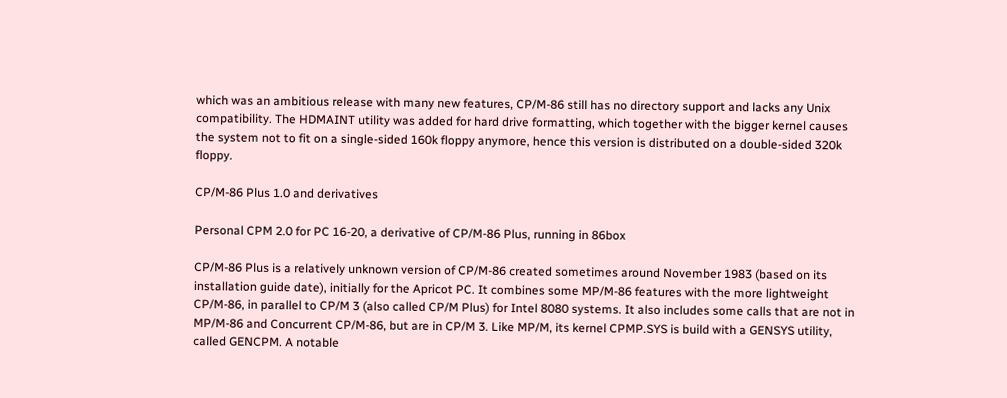which was an ambitious release with many new features, CP/M-86 still has no directory support and lacks any Unix compatibility. The HDMAINT utility was added for hard drive formatting, which together with the bigger kernel causes the system not to fit on a single-sided 160k floppy anymore, hence this version is distributed on a double-sided 320k floppy.

CP/M-86 Plus 1.0 and derivatives

Personal CPM 2.0 for PC 16-20, a derivative of CP/M-86 Plus, running in 86box

CP/M-86 Plus is a relatively unknown version of CP/M-86 created sometimes around November 1983 (based on its installation guide date), initially for the Apricot PC. It combines some MP/M-86 features with the more lightweight CP/M-86, in parallel to CP/M 3 (also called CP/M Plus) for Intel 8080 systems. It also includes some calls that are not in MP/M-86 and Concurrent CP/M-86, but are in CP/M 3. Like MP/M, its kernel CPMP.SYS is build with a GENSYS utility, called GENCPM. A notable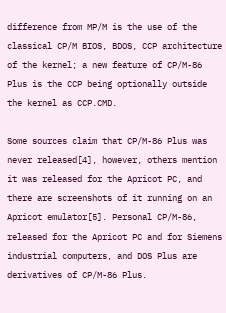difference from MP/M is the use of the classical CP/M BIOS, BDOS, CCP architecture of the kernel; a new feature of CP/M-86 Plus is the CCP being optionally outside the kernel as CCP.CMD.

Some sources claim that CP/M-86 Plus was never released[4], however, others mention it was released for the Apricot PC, and there are screenshots of it running on an Apricot emulator[5]. Personal CP/M-86, released for the Apricot PC and for Siemens industrial computers, and DOS Plus are derivatives of CP/M-86 Plus.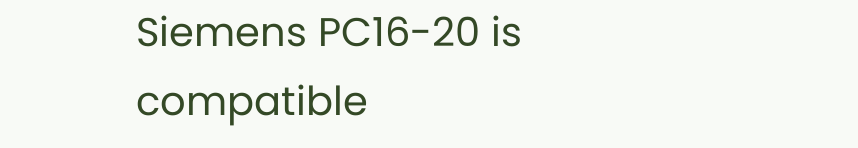Siemens PC16-20 is compatible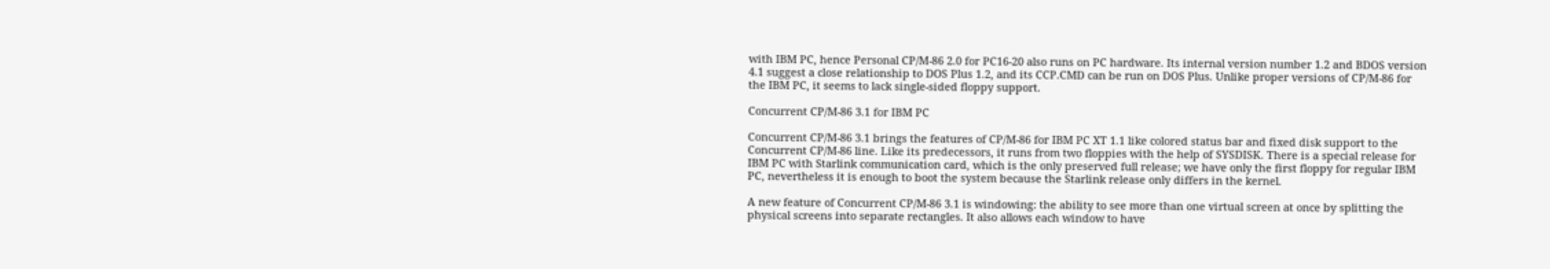with IBM PC, hence Personal CP/M-86 2.0 for PC16-20 also runs on PC hardware. Its internal version number 1.2 and BDOS version 4.1 suggest a close relationship to DOS Plus 1.2, and its CCP.CMD can be run on DOS Plus. Unlike proper versions of CP/M-86 for the IBM PC, it seems to lack single-sided floppy support.

Concurrent CP/M-86 3.1 for IBM PC

Concurrent CP/M-86 3.1 brings the features of CP/M-86 for IBM PC XT 1.1 like colored status bar and fixed disk support to the Concurrent CP/M-86 line. Like its predecessors, it runs from two floppies with the help of SYSDISK. There is a special release for IBM PC with Starlink communication card, which is the only preserved full release; we have only the first floppy for regular IBM PC, nevertheless it is enough to boot the system because the Starlink release only differs in the kernel.

A new feature of Concurrent CP/M-86 3.1 is windowing: the ability to see more than one virtual screen at once by splitting the physical screens into separate rectangles. It also allows each window to have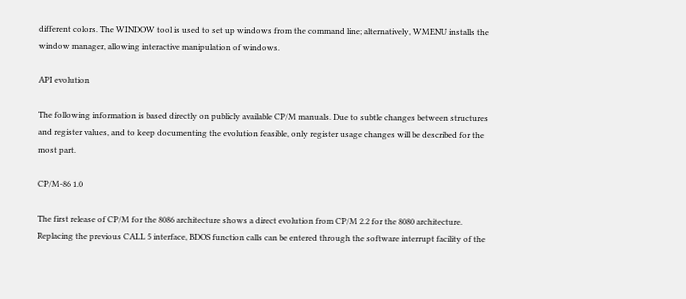different colors. The WINDOW tool is used to set up windows from the command line; alternatively, WMENU installs the window manager, allowing interactive manipulation of windows.

API evolution

The following information is based directly on publicly available CP/M manuals. Due to subtle changes between structures and register values, and to keep documenting the evolution feasible, only register usage changes will be described for the most part.

CP/M-86 1.0

The first release of CP/M for the 8086 architecture shows a direct evolution from CP/M 2.2 for the 8080 architecture. Replacing the previous CALL 5 interface, BDOS function calls can be entered through the software interrupt facility of the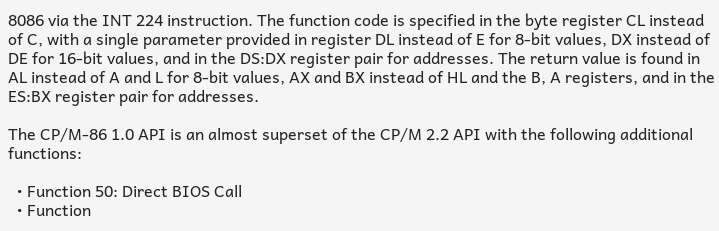8086 via the INT 224 instruction. The function code is specified in the byte register CL instead of C, with a single parameter provided in register DL instead of E for 8-bit values, DX instead of DE for 16-bit values, and in the DS:DX register pair for addresses. The return value is found in AL instead of A and L for 8-bit values, AX and BX instead of HL and the B, A registers, and in the ES:BX register pair for addresses.

The CP/M-86 1.0 API is an almost superset of the CP/M 2.2 API with the following additional functions:

  • Function 50: Direct BIOS Call
  • Function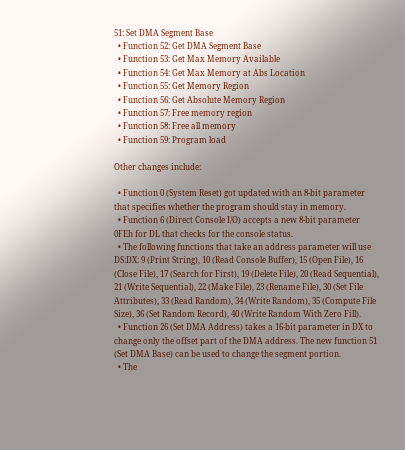51: Set DMA Segment Base
  • Function 52: Get DMA Segment Base
  • Function 53: Get Max Memory Available
  • Function 54: Get Max Memory at Abs Location
  • Function 55: Get Memory Region
  • Function 56: Get Absolute Memory Region
  • Function 57: Free memory region
  • Function 58: Free all memory
  • Function 59: Program load

Other changes include:

  • Function 0 (System Reset) got updated with an 8-bit parameter that specifies whether the program should stay in memory.
  • Function 6 (Direct Console I/O) accepts a new 8-bit parameter 0FEh for DL that checks for the console status.
  • The following functions that take an address parameter will use DS:DX: 9 (Print String), 10 (Read Console Buffer), 15 (Open File), 16 (Close File), 17 (Search for First), 19 (Delete File), 20 (Read Sequential), 21 (Write Sequential), 22 (Make File), 23 (Rename File), 30 (Set File Attributes), 33 (Read Random), 34 (Write Random), 35 (Compute File Size), 36 (Set Random Record), 40 (Write Random With Zero Fill).
  • Function 26 (Set DMA Address) takes a 16-bit parameter in DX to change only the offset part of the DMA address. The new function 51 (Set DMA Base) can be used to change the segment portion.
  • The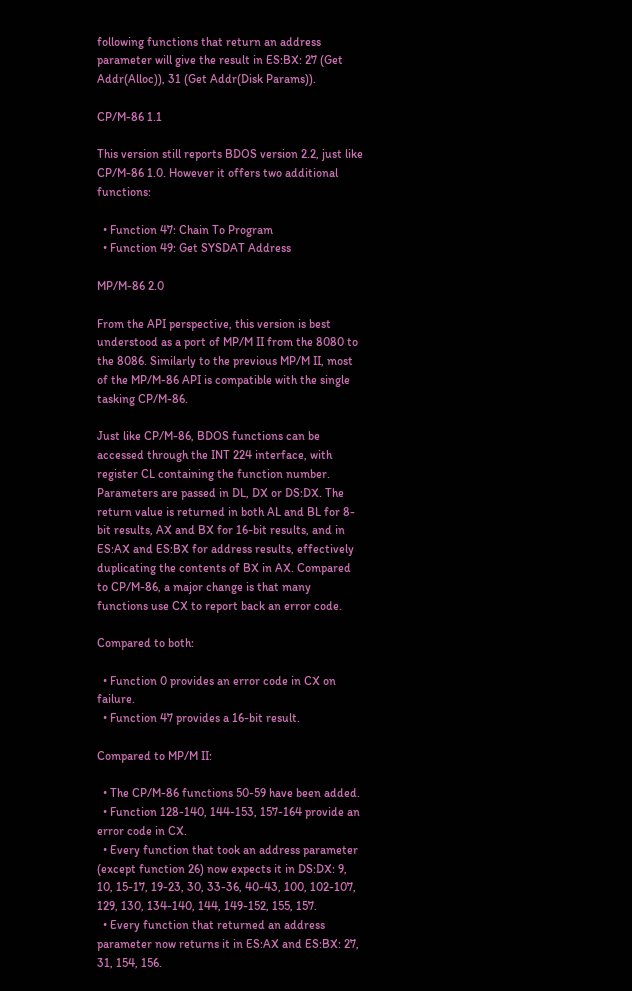following functions that return an address parameter will give the result in ES:BX: 27 (Get Addr(Alloc)), 31 (Get Addr(Disk Params)).

CP/M-86 1.1

This version still reports BDOS version 2.2, just like CP/M-86 1.0. However it offers two additional functions:

  • Function 47: Chain To Program
  • Function 49: Get SYSDAT Address

MP/M-86 2.0

From the API perspective, this version is best understood as a port of MP/M II from the 8080 to the 8086. Similarly to the previous MP/M II, most of the MP/M-86 API is compatible with the single tasking CP/M-86.

Just like CP/M-86, BDOS functions can be accessed through the INT 224 interface, with register CL containing the function number. Parameters are passed in DL, DX or DS:DX. The return value is returned in both AL and BL for 8-bit results, AX and BX for 16-bit results, and in ES:AX and ES:BX for address results, effectively duplicating the contents of BX in AX. Compared to CP/M-86, a major change is that many functions use CX to report back an error code.

Compared to both:

  • Function 0 provides an error code in CX on failure.
  • Function 47 provides a 16-bit result.

Compared to MP/M II:

  • The CP/M-86 functions 50-59 have been added.
  • Function 128-140, 144-153, 157-164 provide an error code in CX.
  • Every function that took an address parameter (except function 26) now expects it in DS:DX: 9, 10, 15-17, 19-23, 30, 33-36, 40-43, 100, 102-107, 129, 130, 134-140, 144, 149-152, 155, 157.
  • Every function that returned an address parameter now returns it in ES:AX and ES:BX: 27, 31, 154, 156.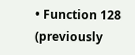• Function 128 (previously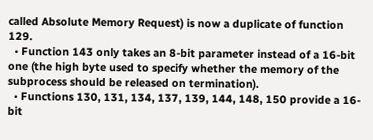called Absolute Memory Request) is now a duplicate of function 129.
  • Function 143 only takes an 8-bit parameter instead of a 16-bit one (the high byte used to specify whether the memory of the subprocess should be released on termination).
  • Functions 130, 131, 134, 137, 139, 144, 148, 150 provide a 16-bit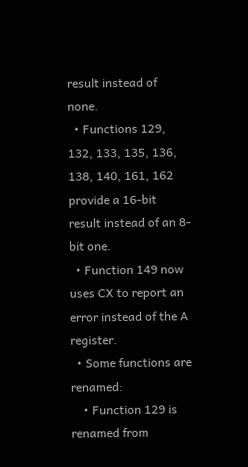result instead of none.
  • Functions 129, 132, 133, 135, 136, 138, 140, 161, 162 provide a 16-bit result instead of an 8-bit one.
  • Function 149 now uses CX to report an error instead of the A register.
  • Some functions are renamed:
    • Function 129 is renamed from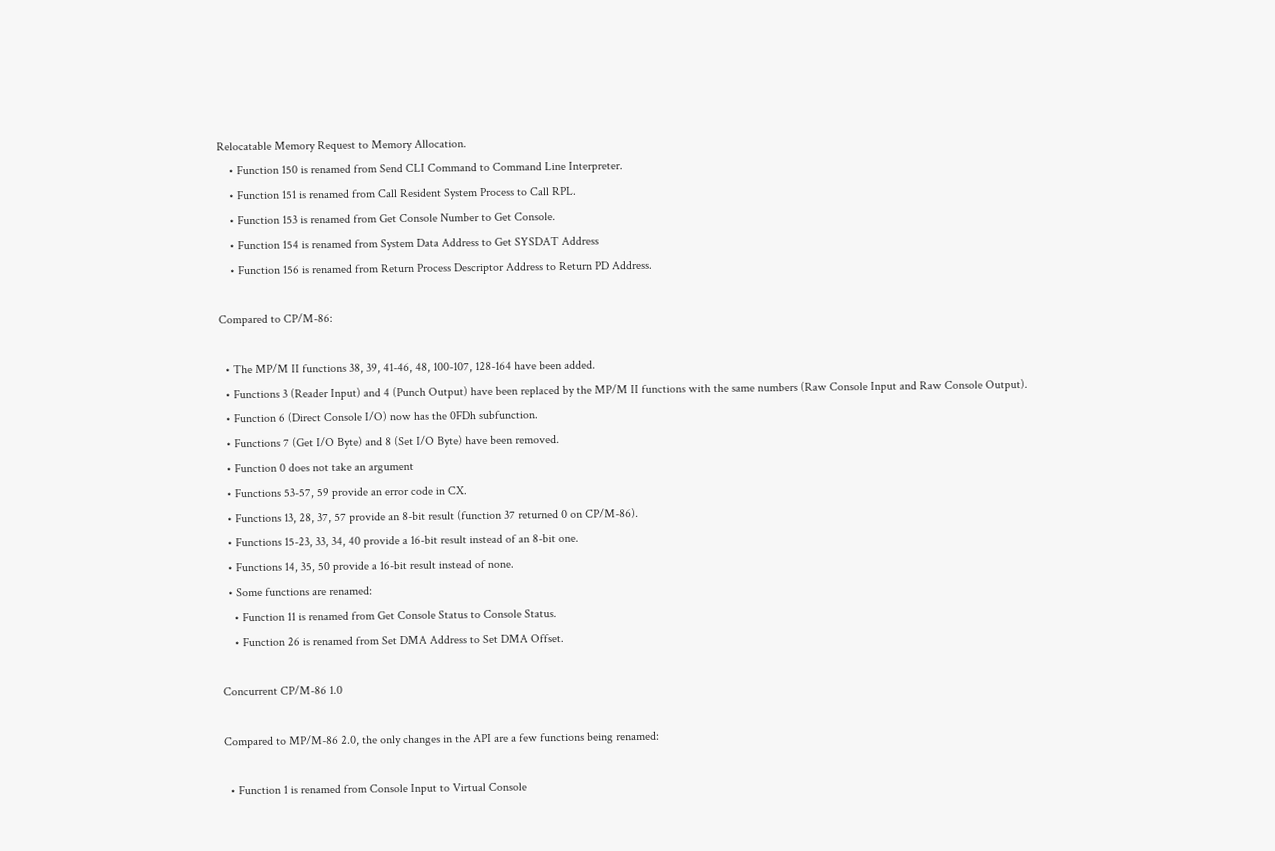Relocatable Memory Request to Memory Allocation.
    • Function 150 is renamed from Send CLI Command to Command Line Interpreter.
    • Function 151 is renamed from Call Resident System Process to Call RPL.
    • Function 153 is renamed from Get Console Number to Get Console.
    • Function 154 is renamed from System Data Address to Get SYSDAT Address
    • Function 156 is renamed from Return Process Descriptor Address to Return PD Address.

Compared to CP/M-86:

  • The MP/M II functions 38, 39, 41-46, 48, 100-107, 128-164 have been added.
  • Functions 3 (Reader Input) and 4 (Punch Output) have been replaced by the MP/M II functions with the same numbers (Raw Console Input and Raw Console Output).
  • Function 6 (Direct Console I/O) now has the 0FDh subfunction.
  • Functions 7 (Get I/O Byte) and 8 (Set I/O Byte) have been removed.
  • Function 0 does not take an argument
  • Functions 53-57, 59 provide an error code in CX.
  • Functions 13, 28, 37, 57 provide an 8-bit result (function 37 returned 0 on CP/M-86).
  • Functions 15-23, 33, 34, 40 provide a 16-bit result instead of an 8-bit one.
  • Functions 14, 35, 50 provide a 16-bit result instead of none.
  • Some functions are renamed:
    • Function 11 is renamed from Get Console Status to Console Status.
    • Function 26 is renamed from Set DMA Address to Set DMA Offset.

Concurrent CP/M-86 1.0

Compared to MP/M-86 2.0, the only changes in the API are a few functions being renamed:

  • Function 1 is renamed from Console Input to Virtual Console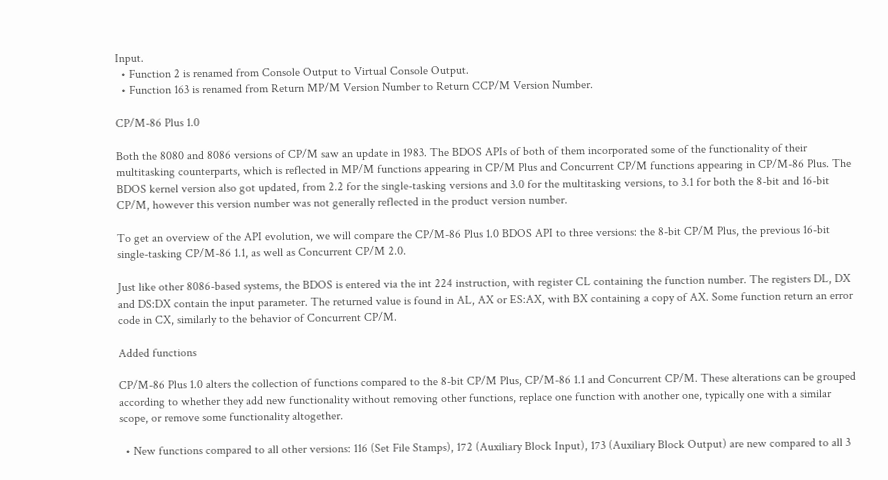Input.
  • Function 2 is renamed from Console Output to Virtual Console Output.
  • Function 163 is renamed from Return MP/M Version Number to Return CCP/M Version Number.

CP/M-86 Plus 1.0

Both the 8080 and 8086 versions of CP/M saw an update in 1983. The BDOS APIs of both of them incorporated some of the functionality of their multitasking counterparts, which is reflected in MP/M functions appearing in CP/M Plus and Concurrent CP/M functions appearing in CP/M-86 Plus. The BDOS kernel version also got updated, from 2.2 for the single-tasking versions and 3.0 for the multitasking versions, to 3.1 for both the 8-bit and 16-bit CP/M, however this version number was not generally reflected in the product version number.

To get an overview of the API evolution, we will compare the CP/M-86 Plus 1.0 BDOS API to three versions: the 8-bit CP/M Plus, the previous 16-bit single-tasking CP/M-86 1.1, as well as Concurrent CP/M 2.0.

Just like other 8086-based systems, the BDOS is entered via the int 224 instruction, with register CL containing the function number. The registers DL, DX and DS:DX contain the input parameter. The returned value is found in AL, AX or ES:AX, with BX containing a copy of AX. Some function return an error code in CX, similarly to the behavior of Concurrent CP/M.

Added functions

CP/M-86 Plus 1.0 alters the collection of functions compared to the 8-bit CP/M Plus, CP/M-86 1.1 and Concurrent CP/M. These alterations can be grouped according to whether they add new functionality without removing other functions, replace one function with another one, typically one with a similar scope, or remove some functionality altogether.

  • New functions compared to all other versions: 116 (Set File Stamps), 172 (Auxiliary Block Input), 173 (Auxiliary Block Output) are new compared to all 3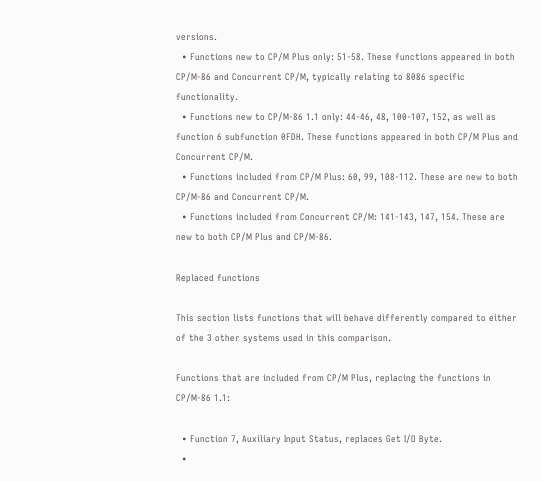versions.
  • Functions new to CP/M Plus only: 51-58. These functions appeared in both CP/M-86 and Concurrent CP/M, typically relating to 8086 specific functionality.
  • Functions new to CP/M-86 1.1 only: 44-46, 48, 100-107, 152, as well as function 6 subfunction 0FDH. These functions appeared in both CP/M Plus and Concurrent CP/M.
  • Functions included from CP/M Plus: 60, 99, 108-112. These are new to both CP/M-86 and Concurrent CP/M.
  • Functions included from Concurrent CP/M: 141-143, 147, 154. These are new to both CP/M Plus and CP/M-86.

Replaced functions

This section lists functions that will behave differently compared to either of the 3 other systems used in this comparison.

Functions that are included from CP/M Plus, replacing the functions in CP/M-86 1.1:

  • Function 7, Auxiliary Input Status, replaces Get I/O Byte.
  •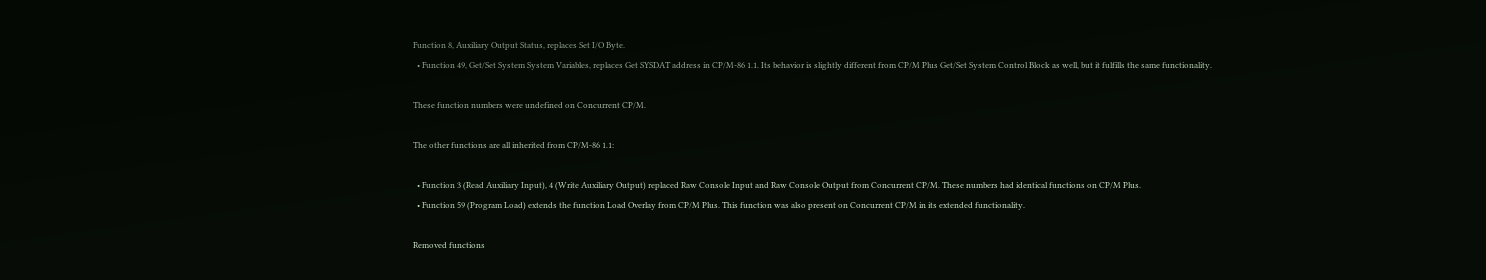Function 8, Auxiliary Output Status, replaces Set I/O Byte.
  • Function 49, Get/Set System System Variables, replaces Get SYSDAT address in CP/M-86 1.1. Its behavior is slightly different from CP/M Plus Get/Set System Control Block as well, but it fulfills the same functionality.

These function numbers were undefined on Concurrent CP/M.

The other functions are all inherited from CP/M-86 1.1:

  • Function 3 (Read Auxiliary Input), 4 (Write Auxiliary Output) replaced Raw Console Input and Raw Console Output from Concurrent CP/M. These numbers had identical functions on CP/M Plus.
  • Function 59 (Program Load) extends the function Load Overlay from CP/M Plus. This function was also present on Concurrent CP/M in its extended functionality.

Removed functions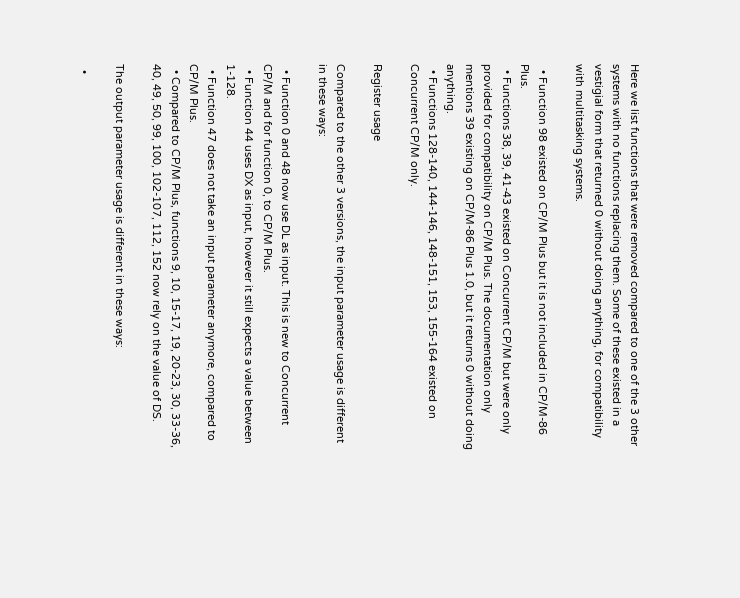Here we list functions that were removed compared to one of the 3 other systems with no functions replacing them. Some of these existed in a vestigial form that returned 0 without doing anything, for compatibility with multitasking systems.

  • Function 98 existed on CP/M Plus but it is not included in CP/M-86 Plus.
  • Functions 38, 39, 41-43 existed on Concurrent CP/M but were only provided for compatibility on CP/M Plus. The documentation only mentions 39 existing on CP/M-86 Plus 1.0, but it returns 0 without doing anything.
  • Functions 128-140, 144-146, 148-151, 153, 155-164 existed on Concurrent CP/M only.

Register usage

Compared to the other 3 versions, the input parameter usage is different in these ways:

  • Function 0 and 48 now use DL as input. This is new to Concurrent CP/M and for function 0, to CP/M Plus.
  • Function 44 uses DX as input, however it still expects a value between 1-128.
  • Function 47 does not take an input parameter anymore, compared to CP/M Plus.
  • Compared to CP/M Plus, functions 9, 10, 15-17, 19, 20-23, 30, 33-36, 40, 49, 50, 99, 100, 102-107, 112, 152 now rely on the value of DS.

The output parameter usage is different in these ways:

  •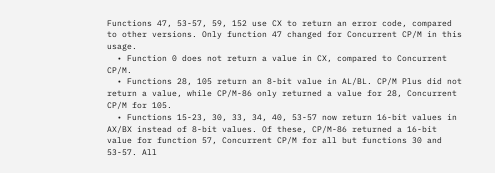Functions 47, 53-57, 59, 152 use CX to return an error code, compared to other versions. Only function 47 changed for Concurrent CP/M in this usage.
  • Function 0 does not return a value in CX, compared to Concurrent CP/M.
  • Functions 28, 105 return an 8-bit value in AL/BL. CP/M Plus did not return a value, while CP/M-86 only returned a value for 28, Concurrent CP/M for 105.
  • Functions 15-23, 30, 33, 34, 40, 53-57 now return 16-bit values in AX/BX instead of 8-bit values. Of these, CP/M-86 returned a 16-bit value for function 57, Concurrent CP/M for all but functions 30 and 53-57. All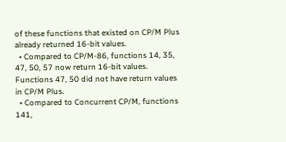of these functions that existed on CP/M Plus already returned 16-bit values.
  • Compared to CP/M-86, functions 14, 35, 47, 50, 57 now return 16-bit values. Functions 47, 50 did not have return values in CP/M Plus.
  • Compared to Concurrent CP/M, functions 141,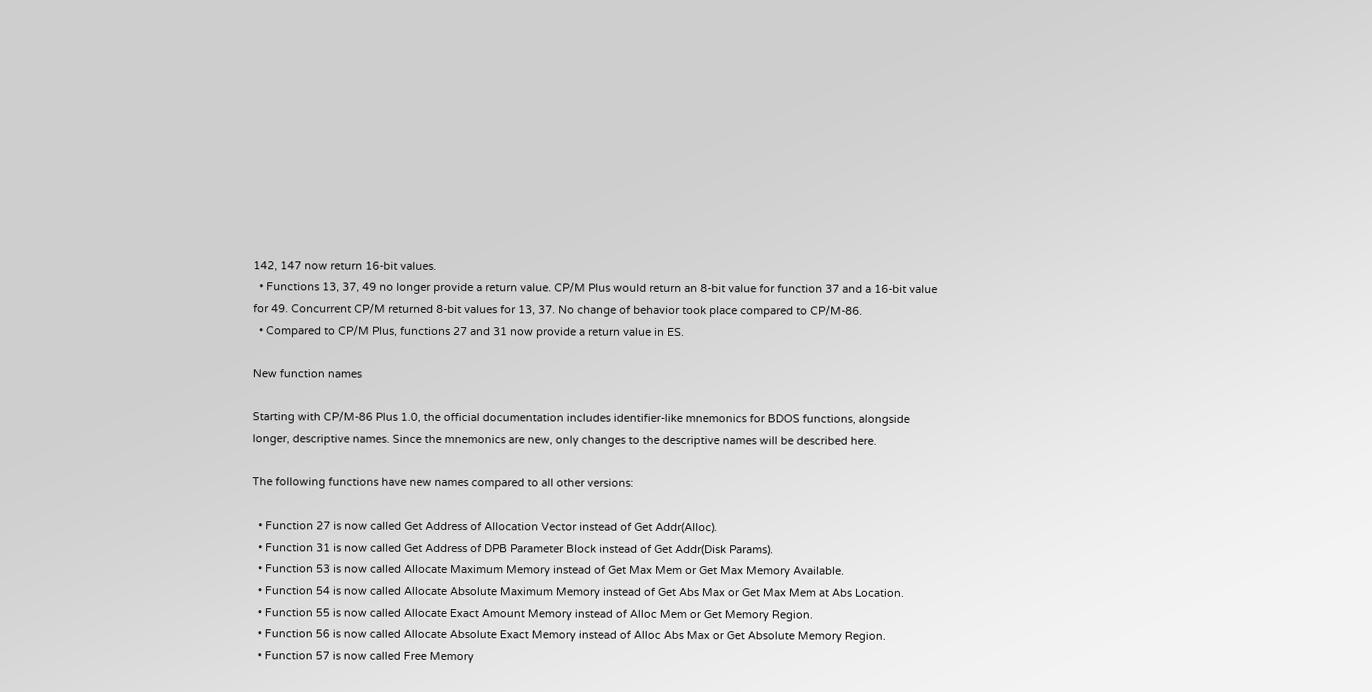142, 147 now return 16-bit values.
  • Functions 13, 37, 49 no longer provide a return value. CP/M Plus would return an 8-bit value for function 37 and a 16-bit value for 49. Concurrent CP/M returned 8-bit values for 13, 37. No change of behavior took place compared to CP/M-86.
  • Compared to CP/M Plus, functions 27 and 31 now provide a return value in ES.

New function names

Starting with CP/M-86 Plus 1.0, the official documentation includes identifier-like mnemonics for BDOS functions, alongside longer, descriptive names. Since the mnemonics are new, only changes to the descriptive names will be described here.

The following functions have new names compared to all other versions:

  • Function 27 is now called Get Address of Allocation Vector instead of Get Addr(Alloc).
  • Function 31 is now called Get Address of DPB Parameter Block instead of Get Addr(Disk Params).
  • Function 53 is now called Allocate Maximum Memory instead of Get Max Mem or Get Max Memory Available.
  • Function 54 is now called Allocate Absolute Maximum Memory instead of Get Abs Max or Get Max Mem at Abs Location.
  • Function 55 is now called Allocate Exact Amount Memory instead of Alloc Mem or Get Memory Region.
  • Function 56 is now called Allocate Absolute Exact Memory instead of Alloc Abs Max or Get Absolute Memory Region.
  • Function 57 is now called Free Memory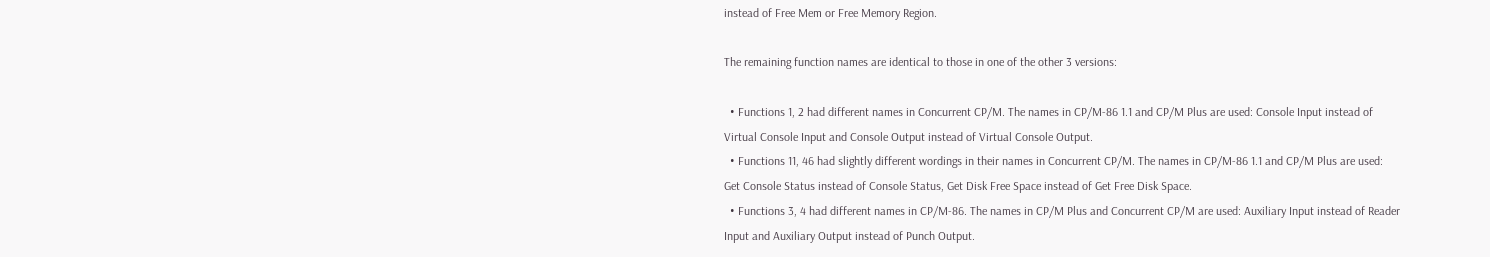instead of Free Mem or Free Memory Region.

The remaining function names are identical to those in one of the other 3 versions:

  • Functions 1, 2 had different names in Concurrent CP/M. The names in CP/M-86 1.1 and CP/M Plus are used: Console Input instead of Virtual Console Input and Console Output instead of Virtual Console Output.
  • Functions 11, 46 had slightly different wordings in their names in Concurrent CP/M. The names in CP/M-86 1.1 and CP/M Plus are used: Get Console Status instead of Console Status, Get Disk Free Space instead of Get Free Disk Space.
  • Functions 3, 4 had different names in CP/M-86. The names in CP/M Plus and Concurrent CP/M are used: Auxiliary Input instead of Reader Input and Auxiliary Output instead of Punch Output.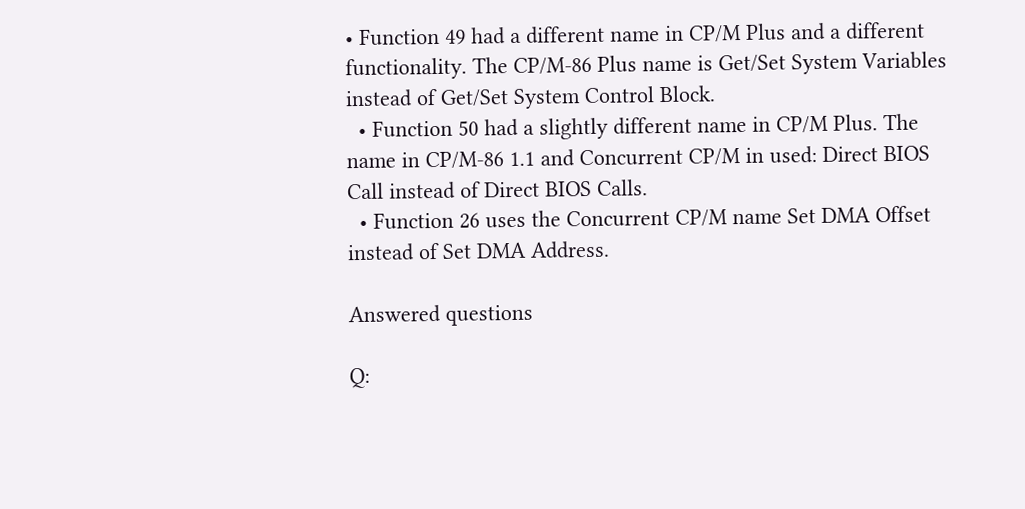• Function 49 had a different name in CP/M Plus and a different functionality. The CP/M-86 Plus name is Get/Set System Variables instead of Get/Set System Control Block.
  • Function 50 had a slightly different name in CP/M Plus. The name in CP/M-86 1.1 and Concurrent CP/M in used: Direct BIOS Call instead of Direct BIOS Calls.
  • Function 26 uses the Concurrent CP/M name Set DMA Offset instead of Set DMA Address.

Answered questions

Q: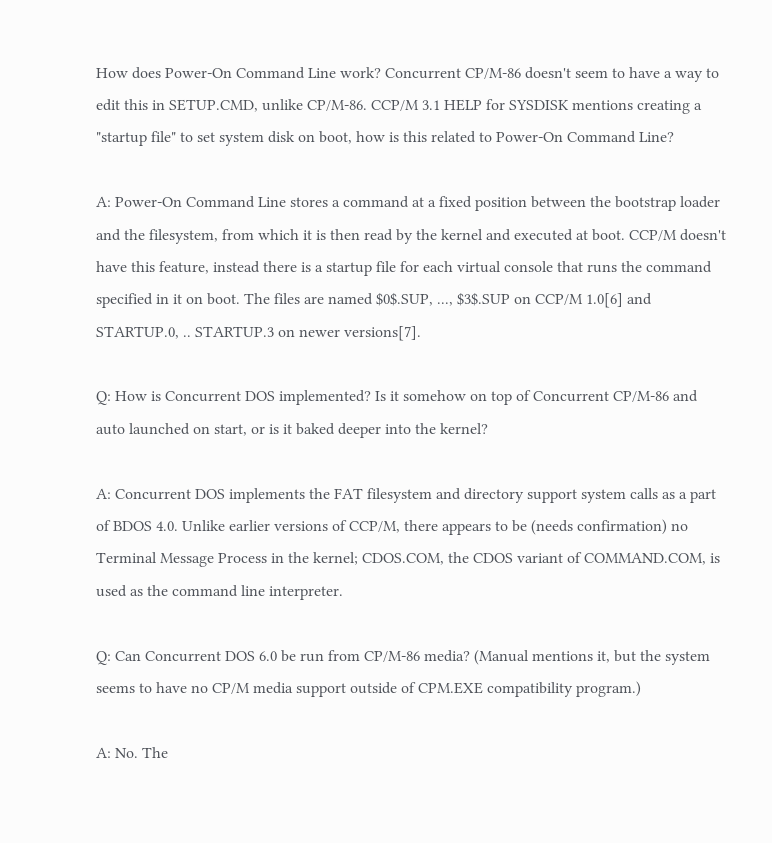How does Power-On Command Line work? Concurrent CP/M-86 doesn't seem to have a way to edit this in SETUP.CMD, unlike CP/M-86. CCP/M 3.1 HELP for SYSDISK mentions creating a "startup file" to set system disk on boot, how is this related to Power-On Command Line?

A: Power-On Command Line stores a command at a fixed position between the bootstrap loader and the filesystem, from which it is then read by the kernel and executed at boot. CCP/M doesn't have this feature, instead there is a startup file for each virtual console that runs the command specified in it on boot. The files are named $0$.SUP, ..., $3$.SUP on CCP/M 1.0[6] and STARTUP.0, .. STARTUP.3 on newer versions[7].

Q: How is Concurrent DOS implemented? Is it somehow on top of Concurrent CP/M-86 and auto launched on start, or is it baked deeper into the kernel?

A: Concurrent DOS implements the FAT filesystem and directory support system calls as a part of BDOS 4.0. Unlike earlier versions of CCP/M, there appears to be (needs confirmation) no Terminal Message Process in the kernel; CDOS.COM, the CDOS variant of COMMAND.COM, is used as the command line interpreter.

Q: Can Concurrent DOS 6.0 be run from CP/M-86 media? (Manual mentions it, but the system seems to have no CP/M media support outside of CPM.EXE compatibility program.)

A: No. The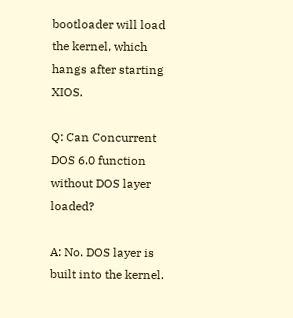bootloader will load the kernel, which hangs after starting XIOS.

Q: Can Concurrent DOS 6.0 function without DOS layer loaded?

A: No. DOS layer is built into the kernel.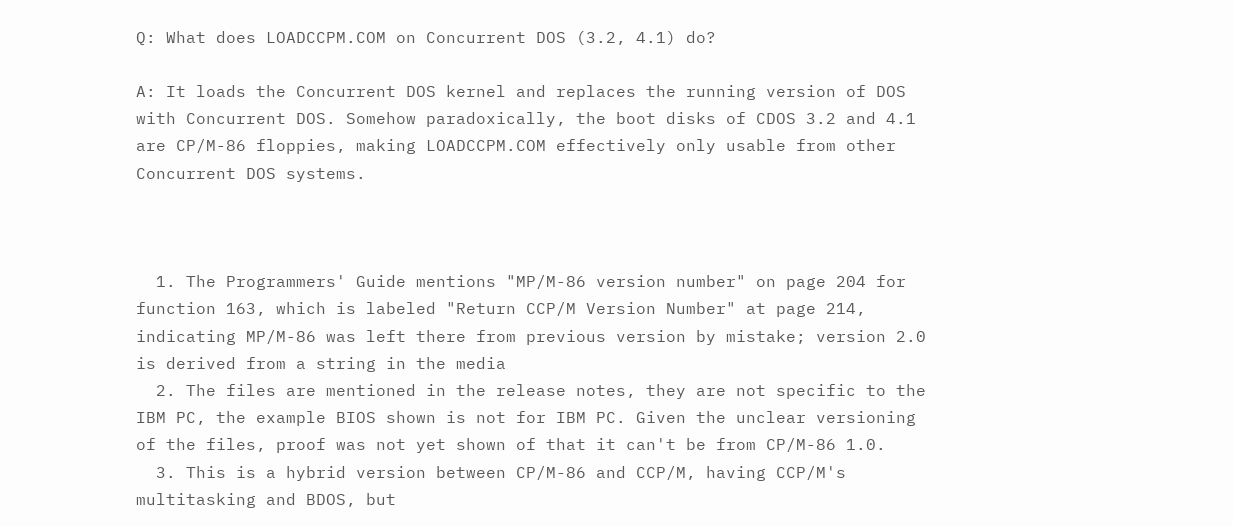Q: What does LOADCCPM.COM on Concurrent DOS (3.2, 4.1) do?

A: It loads the Concurrent DOS kernel and replaces the running version of DOS with Concurrent DOS. Somehow paradoxically, the boot disks of CDOS 3.2 and 4.1 are CP/M-86 floppies, making LOADCCPM.COM effectively only usable from other Concurrent DOS systems.



  1. The Programmers' Guide mentions "MP/M-86 version number" on page 204 for function 163, which is labeled "Return CCP/M Version Number" at page 214, indicating MP/M-86 was left there from previous version by mistake; version 2.0 is derived from a string in the media
  2. The files are mentioned in the release notes, they are not specific to the IBM PC, the example BIOS shown is not for IBM PC. Given the unclear versioning of the files, proof was not yet shown of that it can't be from CP/M-86 1.0.
  3. This is a hybrid version between CP/M-86 and CCP/M, having CCP/M's multitasking and BDOS, but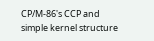CP/M-86's CCP and simple kernel structure